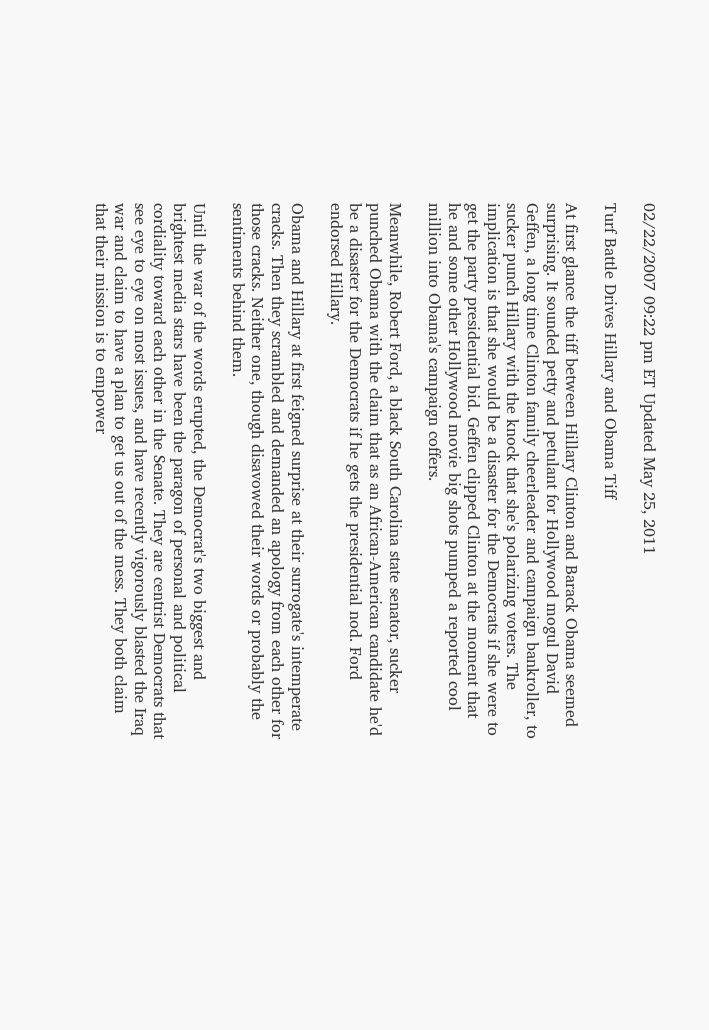02/22/2007 09:22 pm ET Updated May 25, 2011

Turf Battle Drives Hillary and Obama Tiff

At first glance the tiff between Hillary Clinton and Barack Obama seemed surprising. It sounded petty and petulant for Hollywood mogul David Geffen, a long time Clinton family cheerleader and campaign bankroller, to sucker punch Hillary with the knock that she's polarizing voters. The implication is that she would be a disaster for the Democrats if she were to get the party presidential bid. Geffen clipped Clinton at the moment that he and some other Hollywood movie big shots pumped a reported cool million into Obama's campaign coffers.

Meanwhile, Robert Ford, a black South Carolina state senator, sucker punched Obama with the claim that as an African-American candidate he'd be a disaster for the Democrats if he gets the presidential nod. Ford endorsed Hillary.

Obama and Hillary at first feigned surprise at their surrogate's intemperate cracks. Then they scrambled and demanded an apology from each other for those cracks. Neither one, though disavowed their words or probably the sentiments behind them.

Until the war of the words erupted, the Democrat's two biggest and brightest media stars have been the paragon of personal and political cordiality toward each other in the Senate. They are centrist Democrats that see eye to eye on most issues, and have recently vigorously blasted the Iraq war and claim to have a plan to get us out of the mess. They both claim that their mission is to empower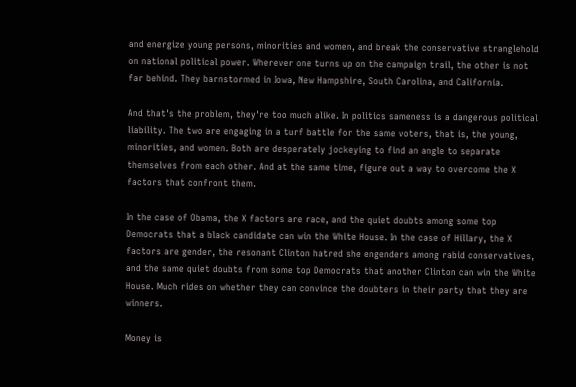and energize young persons, minorities and women, and break the conservative stranglehold on national political power. Wherever one turns up on the campaign trail, the other is not far behind. They barnstormed in Iowa, New Hampshire, South Carolina, and California.

And that's the problem, they're too much alike. In politics sameness is a dangerous political liability. The two are engaging in a turf battle for the same voters, that is, the young, minorities, and women. Both are desperately jockeying to find an angle to separate themselves from each other. And at the same time, figure out a way to overcome the X factors that confront them.

In the case of Obama, the X factors are race, and the quiet doubts among some top Democrats that a black candidate can win the White House. In the case of Hillary, the X factors are gender, the resonant Clinton hatred she engenders among rabid conservatives, and the same quiet doubts from some top Democrats that another Clinton can win the White House. Much rides on whether they can convince the doubters in their party that they are winners.

Money is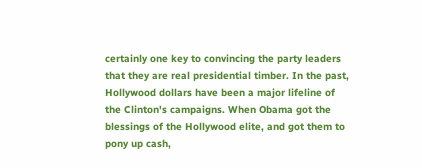certainly one key to convincing the party leaders that they are real presidential timber. In the past, Hollywood dollars have been a major lifeline of the Clinton's campaigns. When Obama got the blessings of the Hollywood elite, and got them to pony up cash,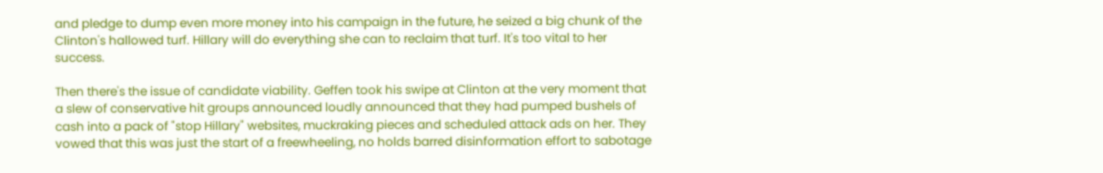and pledge to dump even more money into his campaign in the future, he seized a big chunk of the Clinton's hallowed turf. Hillary will do everything she can to reclaim that turf. It's too vital to her success.

Then there's the issue of candidate viability. Geffen took his swipe at Clinton at the very moment that a slew of conservative hit groups announced loudly announced that they had pumped bushels of cash into a pack of "stop Hillary" websites, muckraking pieces and scheduled attack ads on her. They vowed that this was just the start of a freewheeling, no holds barred disinformation effort to sabotage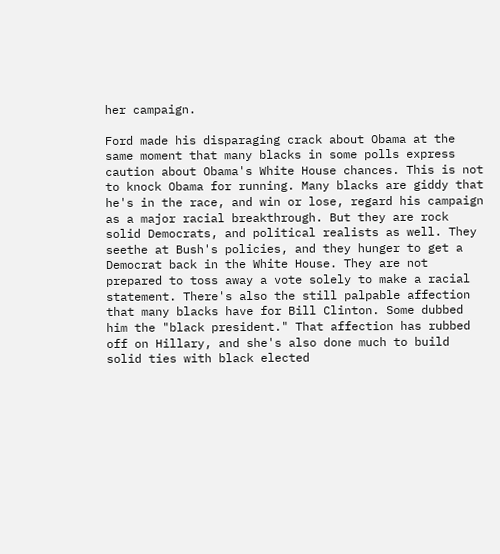her campaign.

Ford made his disparaging crack about Obama at the same moment that many blacks in some polls express caution about Obama's White House chances. This is not to knock Obama for running. Many blacks are giddy that he's in the race, and win or lose, regard his campaign as a major racial breakthrough. But they are rock solid Democrats, and political realists as well. They seethe at Bush's policies, and they hunger to get a Democrat back in the White House. They are not prepared to toss away a vote solely to make a racial statement. There's also the still palpable affection that many blacks have for Bill Clinton. Some dubbed him the "black president." That affection has rubbed off on Hillary, and she's also done much to build solid ties with black elected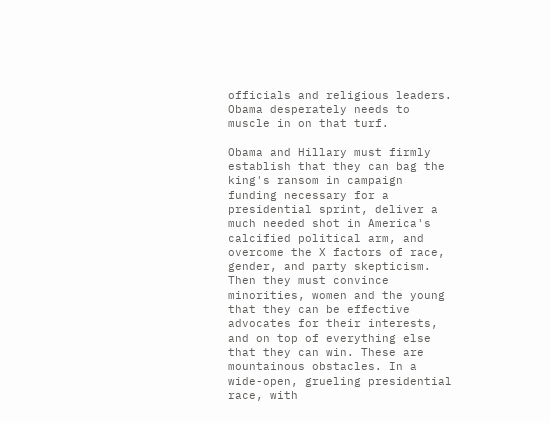officials and religious leaders. Obama desperately needs to muscle in on that turf.

Obama and Hillary must firmly establish that they can bag the king's ransom in campaign funding necessary for a presidential sprint, deliver a much needed shot in America's calcified political arm, and overcome the X factors of race, gender, and party skepticism. Then they must convince minorities, women and the young that they can be effective advocates for their interests, and on top of everything else that they can win. These are mountainous obstacles. In a wide-open, grueling presidential race, with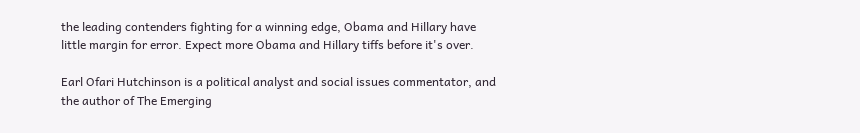the leading contenders fighting for a winning edge, Obama and Hillary have little margin for error. Expect more Obama and Hillary tiffs before it's over.

Earl Ofari Hutchinson is a political analyst and social issues commentator, and the author of The Emerging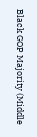Black GOP Majority (Middle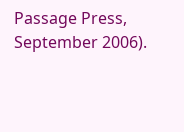Passage Press, September 2006).